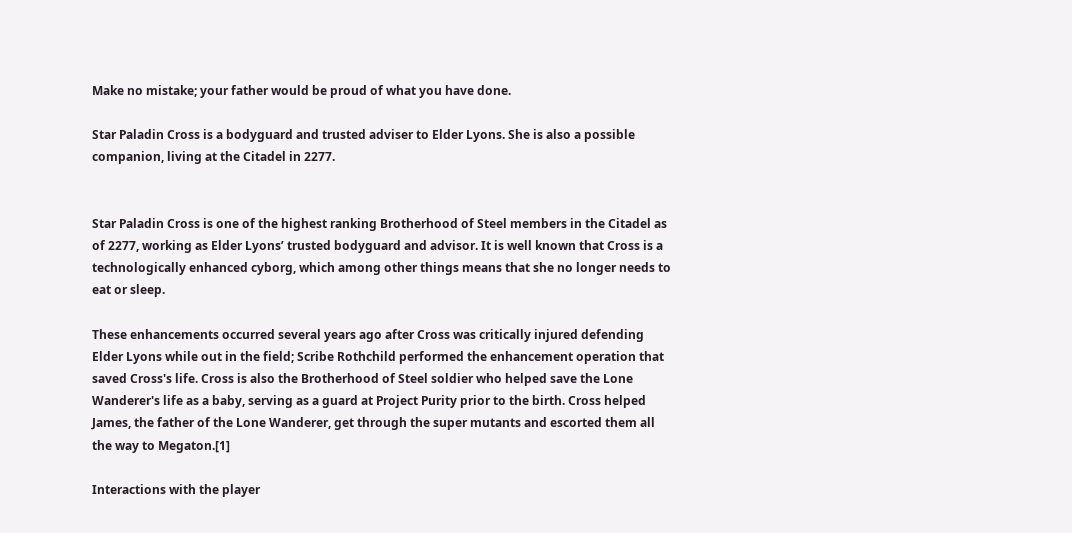Make no mistake; your father would be proud of what you have done.

Star Paladin Cross is a bodyguard and trusted adviser to Elder Lyons. She is also a possible companion, living at the Citadel in 2277.


Star Paladin Cross is one of the highest ranking Brotherhood of Steel members in the Citadel as of 2277, working as Elder Lyons’ trusted bodyguard and advisor. It is well known that Cross is a technologically enhanced cyborg, which among other things means that she no longer needs to eat or sleep.

These enhancements occurred several years ago after Cross was critically injured defending Elder Lyons while out in the field; Scribe Rothchild performed the enhancement operation that saved Cross's life. Cross is also the Brotherhood of Steel soldier who helped save the Lone Wanderer's life as a baby, serving as a guard at Project Purity prior to the birth. Cross helped James, the father of the Lone Wanderer, get through the super mutants and escorted them all the way to Megaton.[1]

Interactions with the player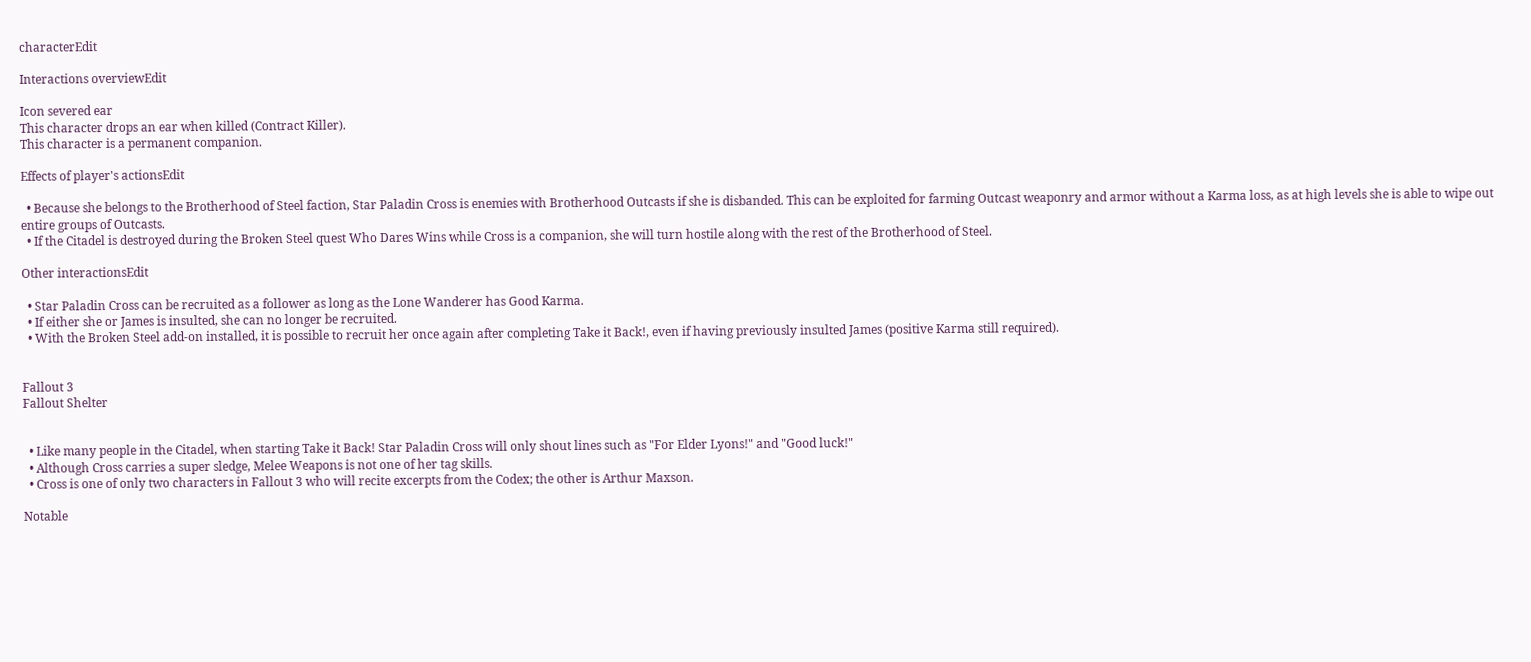characterEdit

Interactions overviewEdit

Icon severed ear
This character drops an ear when killed (Contract Killer).
This character is a permanent companion.

Effects of player's actionsEdit

  • Because she belongs to the Brotherhood of Steel faction, Star Paladin Cross is enemies with Brotherhood Outcasts if she is disbanded. This can be exploited for farming Outcast weaponry and armor without a Karma loss, as at high levels she is able to wipe out entire groups of Outcasts.
  • If the Citadel is destroyed during the Broken Steel quest Who Dares Wins while Cross is a companion, she will turn hostile along with the rest of the Brotherhood of Steel.

Other interactionsEdit

  • Star Paladin Cross can be recruited as a follower as long as the Lone Wanderer has Good Karma.
  • If either she or James is insulted, she can no longer be recruited.
  • With the Broken Steel add-on installed, it is possible to recruit her once again after completing Take it Back!, even if having previously insulted James (positive Karma still required).


Fallout 3
Fallout Shelter


  • Like many people in the Citadel, when starting Take it Back! Star Paladin Cross will only shout lines such as "For Elder Lyons!" and "Good luck!"
  • Although Cross carries a super sledge, Melee Weapons is not one of her tag skills.
  • Cross is one of only two characters in Fallout 3 who will recite excerpts from the Codex; the other is Arthur Maxson.

Notable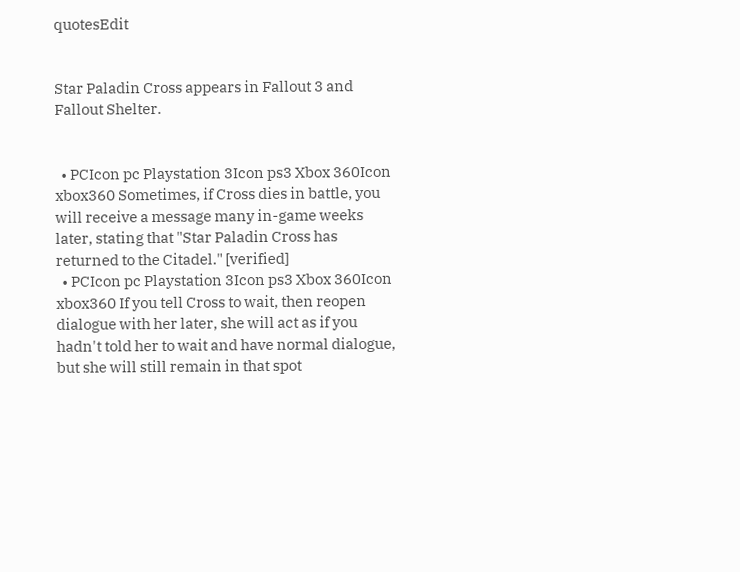quotesEdit


Star Paladin Cross appears in Fallout 3 and Fallout Shelter.


  • PCIcon pc Playstation 3Icon ps3 Xbox 360Icon xbox360 Sometimes, if Cross dies in battle, you will receive a message many in-game weeks later, stating that "Star Paladin Cross has returned to the Citadel." [verified]
  • PCIcon pc Playstation 3Icon ps3 Xbox 360Icon xbox360 If you tell Cross to wait, then reopen dialogue with her later, she will act as if you hadn't told her to wait and have normal dialogue, but she will still remain in that spot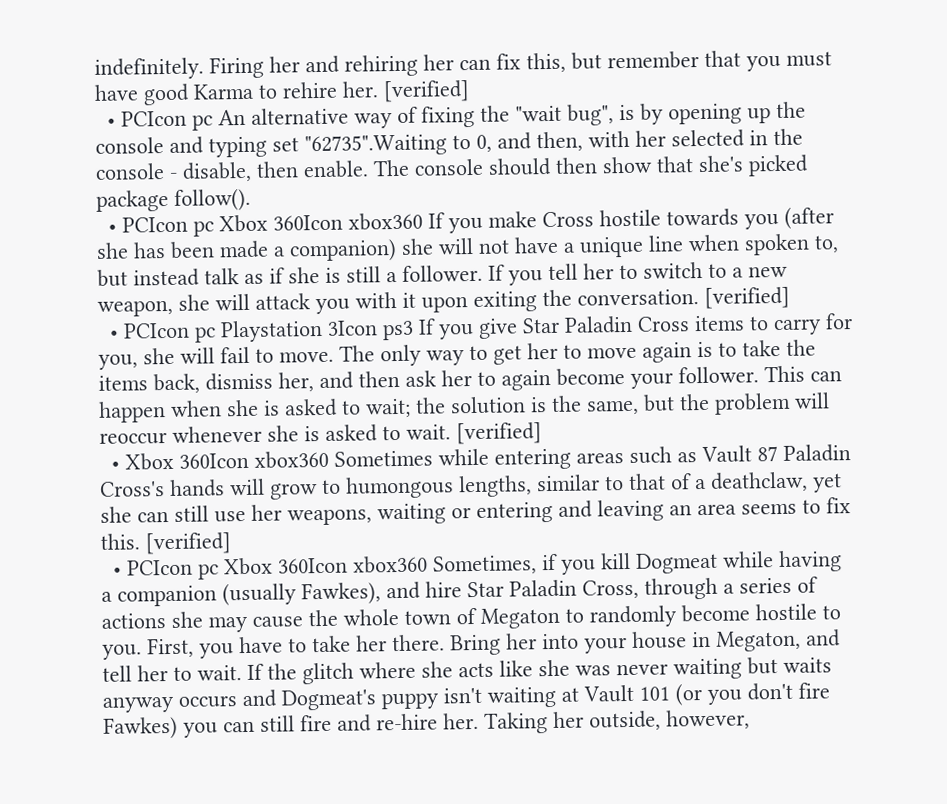indefinitely. Firing her and rehiring her can fix this, but remember that you must have good Karma to rehire her. [verified]
  • PCIcon pc An alternative way of fixing the "wait bug", is by opening up the console and typing set "62735".Waiting to 0, and then, with her selected in the console - disable, then enable. The console should then show that she's picked package follow().
  • PCIcon pc Xbox 360Icon xbox360 If you make Cross hostile towards you (after she has been made a companion) she will not have a unique line when spoken to, but instead talk as if she is still a follower. If you tell her to switch to a new weapon, she will attack you with it upon exiting the conversation. [verified]
  • PCIcon pc Playstation 3Icon ps3 If you give Star Paladin Cross items to carry for you, she will fail to move. The only way to get her to move again is to take the items back, dismiss her, and then ask her to again become your follower. This can happen when she is asked to wait; the solution is the same, but the problem will reoccur whenever she is asked to wait. [verified]
  • Xbox 360Icon xbox360 Sometimes while entering areas such as Vault 87 Paladin Cross's hands will grow to humongous lengths, similar to that of a deathclaw, yet she can still use her weapons, waiting or entering and leaving an area seems to fix this. [verified]
  • PCIcon pc Xbox 360Icon xbox360 Sometimes, if you kill Dogmeat while having a companion (usually Fawkes), and hire Star Paladin Cross, through a series of actions she may cause the whole town of Megaton to randomly become hostile to you. First, you have to take her there. Bring her into your house in Megaton, and tell her to wait. If the glitch where she acts like she was never waiting but waits anyway occurs and Dogmeat's puppy isn't waiting at Vault 101 (or you don't fire Fawkes) you can still fire and re-hire her. Taking her outside, however,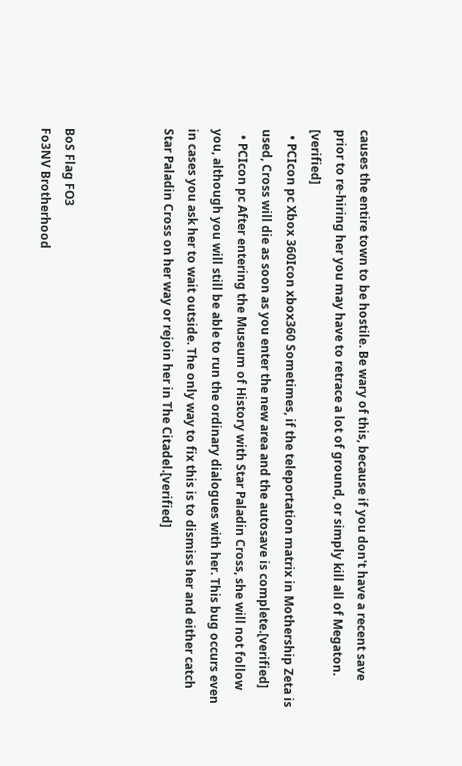causes the entire town to be hostile. Be wary of this, because if you don't have a recent save prior to re-hiring her you may have to retrace a lot of ground, or simply kill all of Megaton. [verified]
  • PCIcon pc Xbox 360Icon xbox360 Sometimes, if the teleportation matrix in Mothership Zeta is used, Cross will die as soon as you enter the new area and the autosave is complete.[verified]
  • PCIcon pc After entering the Museum of History with Star Paladin Cross, she will not follow you, although you will still be able to run the ordinary dialogues with her. This bug occurs even in cases you ask her to wait outside. The only way to fix this is to dismiss her and either catch Star Paladin Cross on her way or rejoin her in The Citadel.[verified]



BoS Flag FO3
Fo3NV Brotherhood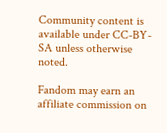Community content is available under CC-BY-SA unless otherwise noted.

Fandom may earn an affiliate commission on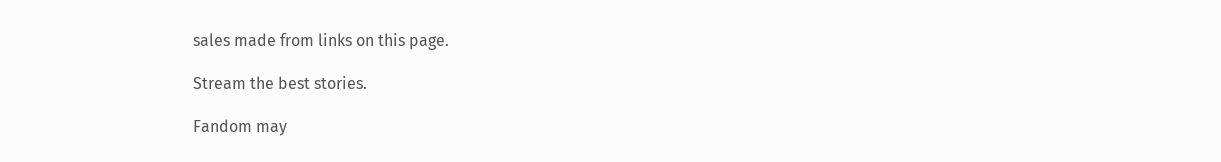sales made from links on this page.

Stream the best stories.

Fandom may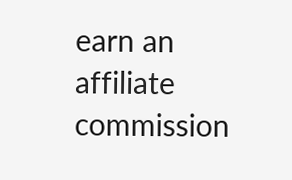earn an affiliate commission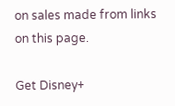on sales made from links on this page.

Get Disney+